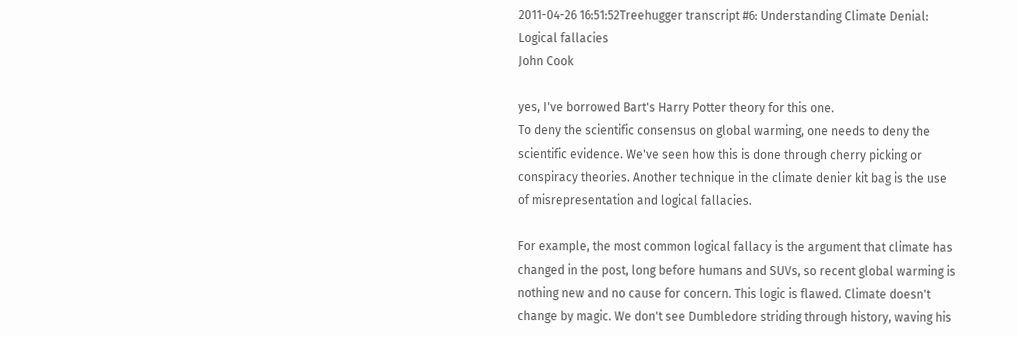2011-04-26 16:51:52Treehugger transcript #6: Understanding Climate Denial: Logical fallacies
John Cook

yes, I've borrowed Bart's Harry Potter theory for this one.
To deny the scientific consensus on global warming, one needs to deny the scientific evidence. We've seen how this is done through cherry picking or conspiracy theories. Another technique in the climate denier kit bag is the use of misrepresentation and logical fallacies.

For example, the most common logical fallacy is the argument that climate has changed in the post, long before humans and SUVs, so recent global warming is nothing new and no cause for concern. This logic is flawed. Climate doesn't change by magic. We don't see Dumbledore striding through history, waving his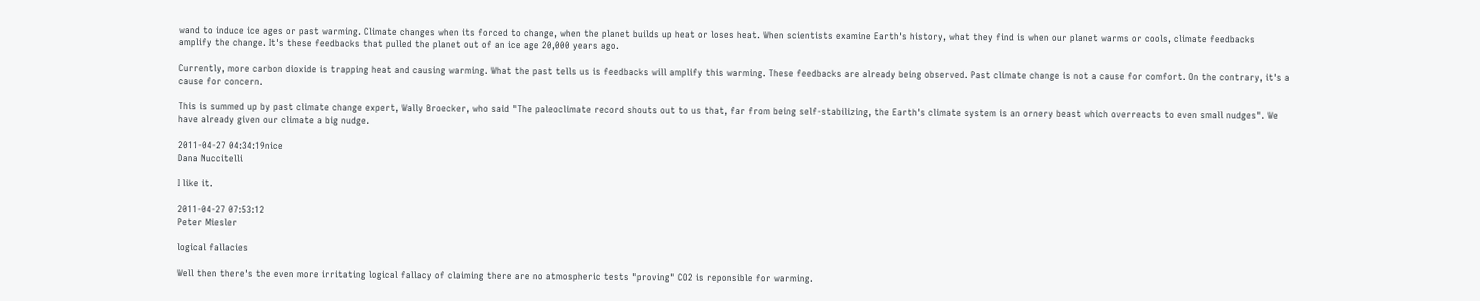wand to induce ice ages or past warming. Climate changes when its forced to change, when the planet builds up heat or loses heat. When scientists examine Earth's history, what they find is when our planet warms or cools, climate feedbacks amplify the change. It's these feedbacks that pulled the planet out of an ice age 20,000 years ago.

Currently, more carbon dioxide is trapping heat and causing warming. What the past tells us is feedbacks will amplify this warming. These feedbacks are already being observed. Past climate change is not a cause for comfort. On the contrary, it's a cause for concern.

This is summed up by past climate change expert, Wally Broecker, who said "The paleoclimate record shouts out to us that, far from being self-stabilizing, the Earth's climate system is an ornery beast which overreacts to even small nudges". We have already given our climate a big nudge.

2011-04-27 04:34:19nice
Dana Nuccitelli

I like it.

2011-04-27 07:53:12
Peter Miesler

logical fallacies

Well then there's the even more irritating logical fallacy of claiming there are no atmospheric tests "proving" CO2 is reponsible for warming.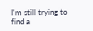I'm still trying to find a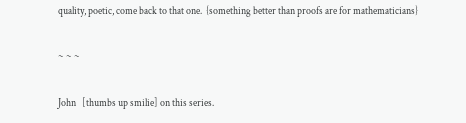quality, poetic, come back to that one.  {something better than proofs are for mathematicians}

~ ~ ~

John   [thumbs up smilie] on this series.